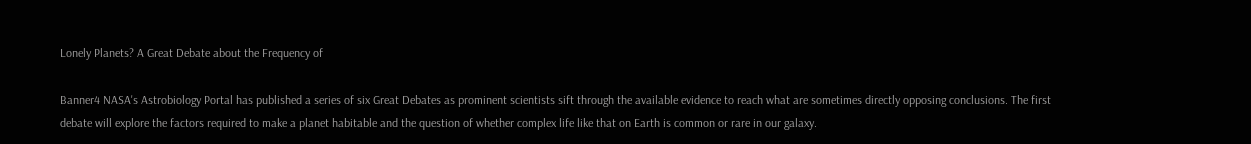Lonely Planets? A Great Debate about the Frequency of

Banner4 NASA's Astrobiology Portal has published a series of six Great Debates as prominent scientists sift through the available evidence to reach what are sometimes directly opposing conclusions. The first debate will explore the factors required to make a planet habitable and the question of whether complex life like that on Earth is common or rare in our galaxy.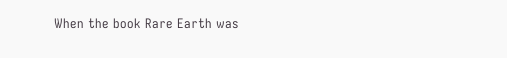When the book Rare Earth was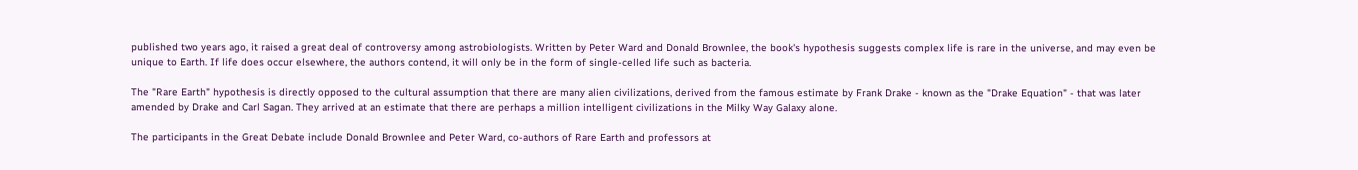published two years ago, it raised a great deal of controversy among astrobiologists. Written by Peter Ward and Donald Brownlee, the book's hypothesis suggests complex life is rare in the universe, and may even be unique to Earth. If life does occur elsewhere, the authors contend, it will only be in the form of single-celled life such as bacteria.

The "Rare Earth" hypothesis is directly opposed to the cultural assumption that there are many alien civilizations, derived from the famous estimate by Frank Drake - known as the "Drake Equation" - that was later amended by Drake and Carl Sagan. They arrived at an estimate that there are perhaps a million intelligent civilizations in the Milky Way Galaxy alone.

The participants in the Great Debate include Donald Brownlee and Peter Ward, co-authors of Rare Earth and professors at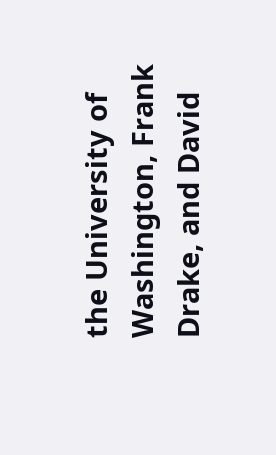the University of Washington, Frank Drake, and David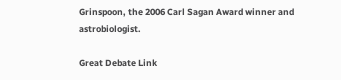Grinspoon, the 2006 Carl Sagan Award winner and astrobiologist.

Great Debate Link